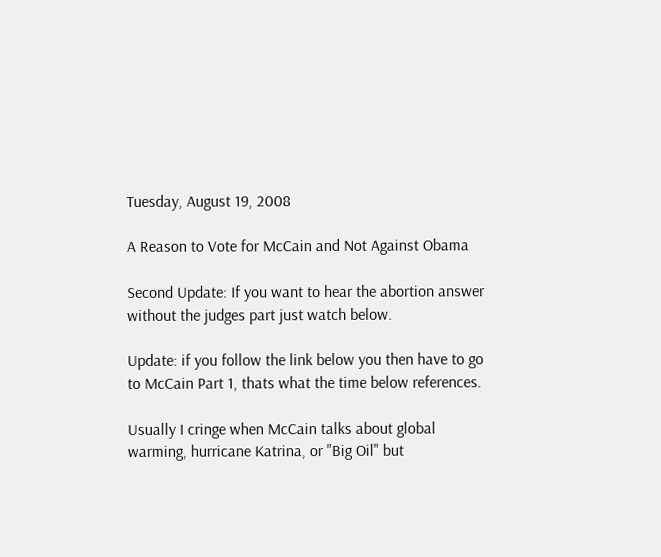Tuesday, August 19, 2008

A Reason to Vote for McCain and Not Against Obama

Second Update: If you want to hear the abortion answer without the judges part just watch below.

Update: if you follow the link below you then have to go to McCain Part 1, thats what the time below references.

Usually I cringe when McCain talks about global warming, hurricane Katrina, or "Big Oil" but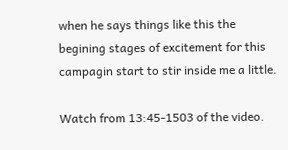when he says things like this the begining stages of excitement for this campagin start to stir inside me a little.

Watch from 13:45-1503 of the video.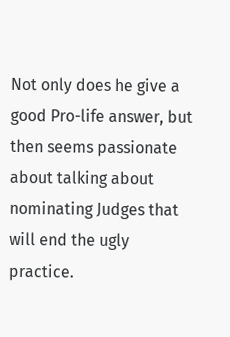Not only does he give a good Pro-life answer, but then seems passionate about talking about nominating Judges that will end the ugly practice.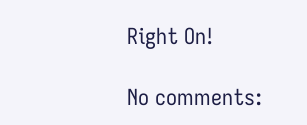Right On!

No comments: